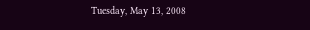Tuesday, May 13, 2008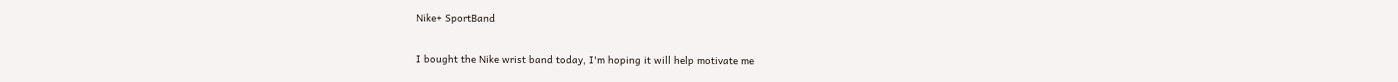Nike+ SportBand

I bought the Nike wrist band today, I'm hoping it will help motivate me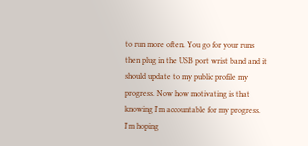to run more often. You go for your runs then plug in the USB port wrist band and it should update to my public profile my progress. Now how motivating is that knowing I'm accountable for my progress. I'm hoping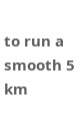to run a smooth 5 km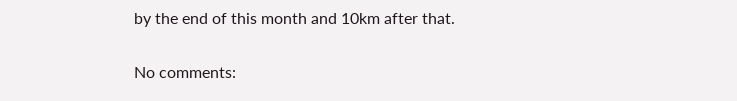by the end of this month and 10km after that.

No comments: